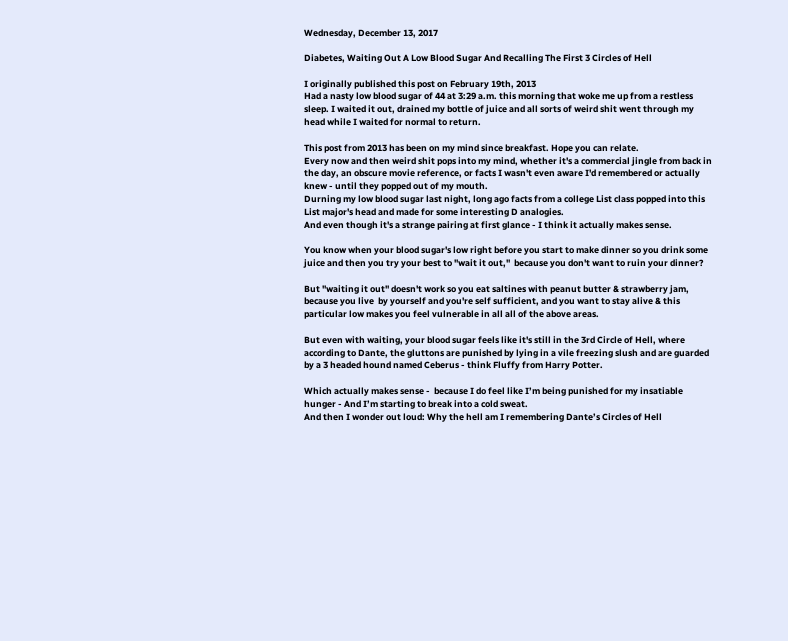Wednesday, December 13, 2017

Diabetes, Waiting Out A Low Blood Sugar And Recalling The First 3 Circles of Hell

I originally published this post on February 19th, 2013
Had a nasty low blood sugar of 44 at 3:29 a.m. this morning that woke me up from a restless sleep. I waited it out, drained my bottle of juice and all sorts of weird shit went through my head while I waited for normal to return.

This post from 2013 has been on my mind since breakfast. Hope you can relate.
Every now and then weird shit pops into my mind, whether it's a commercial jingle from back in the day, an obscure movie reference, or facts I wasn't even aware I'd remembered or actually knew - until they popped out of my mouth.
Durning my low blood sugar last night, long ago facts from a college List class popped into this List major's head and made for some interesting D analogies.
And even though it's a strange pairing at first glance - I think it actually makes sense.

You know when your blood sugar's low right before you start to make dinner so you drink some juice and then you try your best to "wait it out,"  because you don't want to ruin your dinner?

But "waiting it out" doesn't work so you eat saltines with peanut butter & strawberry jam, because you live  by yourself and you're self sufficient, and you want to stay alive & this particular low makes you feel vulnerable in all all of the above areas.

But even with waiting, your blood sugar feels like it's still in the 3rd Circle of Hell, where according to Dante, the gluttons are punished by lying in a vile freezing slush and are guarded by a 3 headed hound named Ceberus - think Fluffy from Harry Potter.

Which actually makes sense -  because I do feel like I’m being punished for my insatiable hunger - And I’m starting to break into a cold sweat.
And then I wonder out loud: Why the hell am I remembering Dante’s Circles of Hell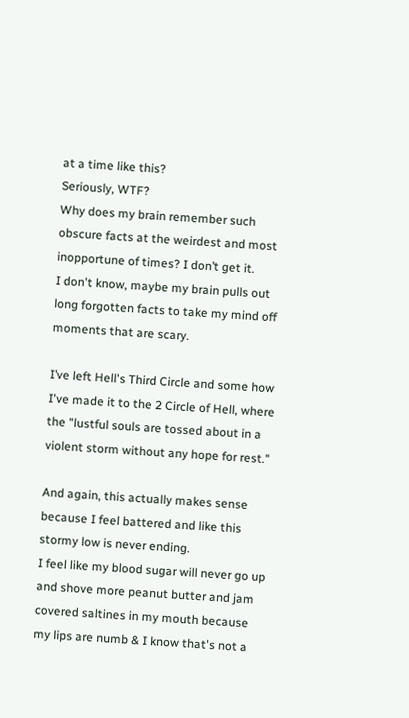at a time like this?
Seriously, WTF?
Why does my brain remember such obscure facts at the weirdest and most inopportune of times? I don’t get it.
I don't know, maybe my brain pulls out long forgotten facts to take my mind off moments that are scary.

I’ve left Hell's Third Circle and some how I've made it to the 2 Circle of Hell, where the "lustful souls are tossed about in a violent storm without any hope for rest."

And again, this actually makes sense because I feel battered and like this stormy low is never ending.
I feel like my blood sugar will never go up and shove more peanut butter and jam covered saltines in my mouth because my lips are numb & I know that's not a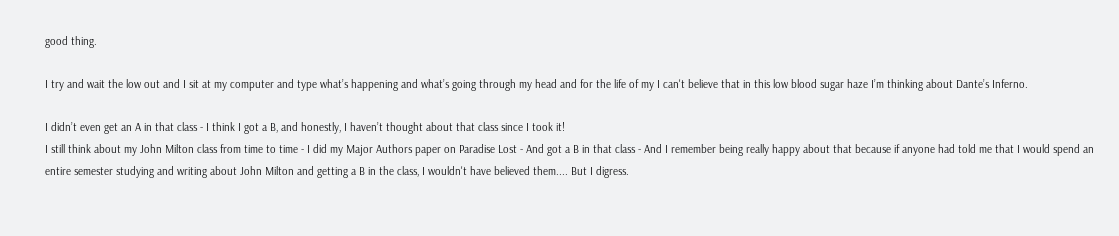good thing.

I try and wait the low out and I sit at my computer and type what’s happening and what’s going through my head and for the life of my I can't believe that in this low blood sugar haze I’m thinking about Dante’s Inferno.

I didn’t even get an A in that class - I think I got a B, and honestly, I haven’t thought about that class since I took it!
I still think about my John Milton class from time to time - I did my Major Authors paper on Paradise Lost - And got a B in that class - And I remember being really happy about that because if anyone had told me that I would spend an entire semester studying and writing about John Milton and getting a B in the class, I wouldn't have believed them.... But I digress.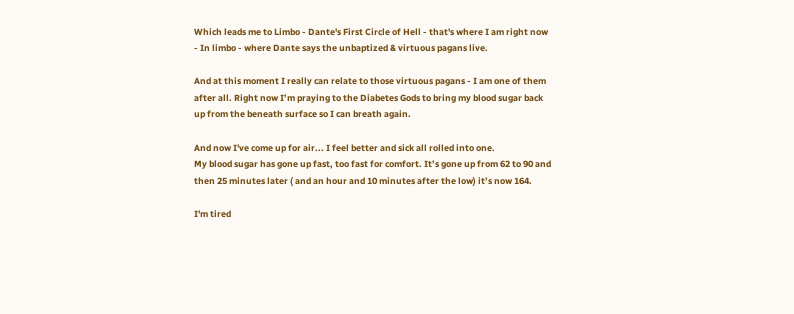Which leads me to Limbo - Dante's First Circle of Hell - that's where I am right now - In limbo - where Dante says the unbaptized & virtuous pagans live.

And at this moment I really can relate to those virtuous pagans - I am one of them after all. Right now I’m praying to the Diabetes Gods to bring my blood sugar back up from the beneath surface so I can breath again.

And now I've come up for air... I feel better and sick all rolled into one.
My blood sugar has gone up fast, too fast for comfort. It’s gone up from 62 to 90 and then 25 minutes later ( and an hour and 10 minutes after the low) it’s now 164.

I'm tired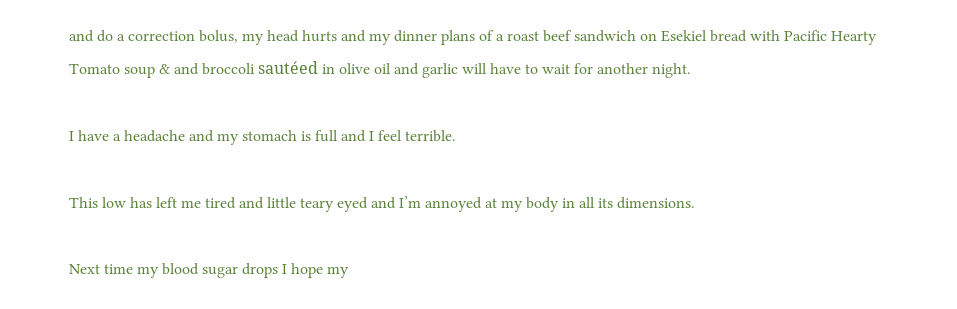and do a correction bolus, my head hurts and my dinner plans of a roast beef sandwich on Esekiel bread with Pacific Hearty Tomato soup & and broccoli sautéed in olive oil and garlic will have to wait for another night.

I have a headache and my stomach is full and I feel terrible.

This low has left me tired and little teary eyed and I’m annoyed at my body in all its dimensions.

Next time my blood sugar drops I hope my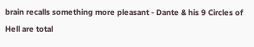brain recalls something more pleasant - Dante & his 9 Circles of Hell are total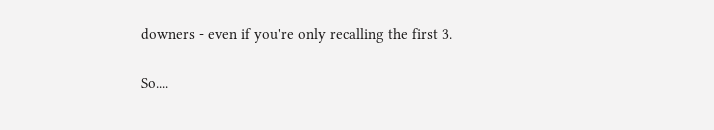downers - even if you're only recalling the first 3.

So....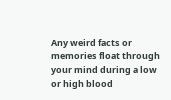Any weird facts or memories float through your mind during a low or high blood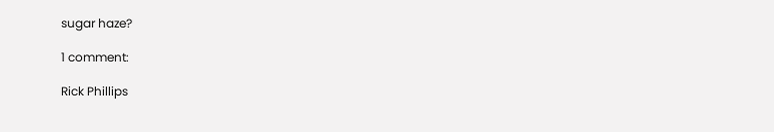sugar haze?

1 comment:

Rick Phillips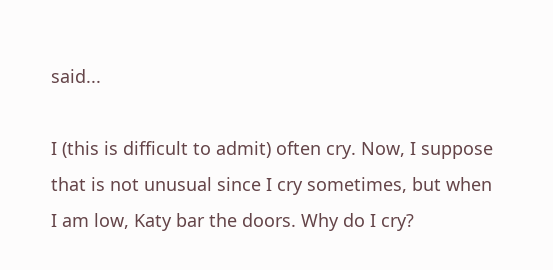said...

I (this is difficult to admit) often cry. Now, I suppose that is not unusual since I cry sometimes, but when I am low, Katy bar the doors. Why do I cry?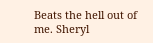Beats the hell out of me. Sheryl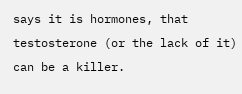says it is hormones, that testosterone (or the lack of it) can be a killer.